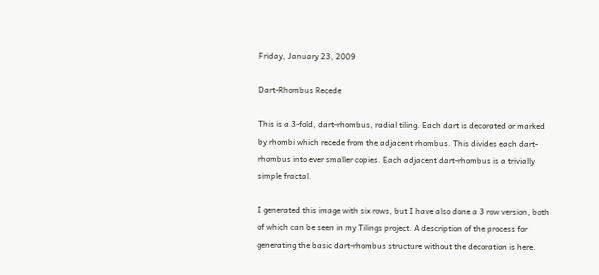Friday, January 23, 2009

Dart-Rhombus Recede

This is a 3-fold, dart-rhombus, radial tiling. Each dart is decorated or marked by rhombi which recede from the adjacent rhombus. This divides each dart-rhombus into ever smaller copies. Each adjacent dart-rhombus is a trivially simple fractal.

I generated this image with six rows, but I have also done a 3 row version, both of which can be seen in my Tilings project. A description of the process for generating the basic dart-rhombus structure without the decoration is here.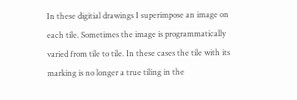In these digitial drawings I superimpose an image on each tile. Sometimes the image is programmatically varied from tile to tile. In these cases the tile with its marking is no longer a true tiling in the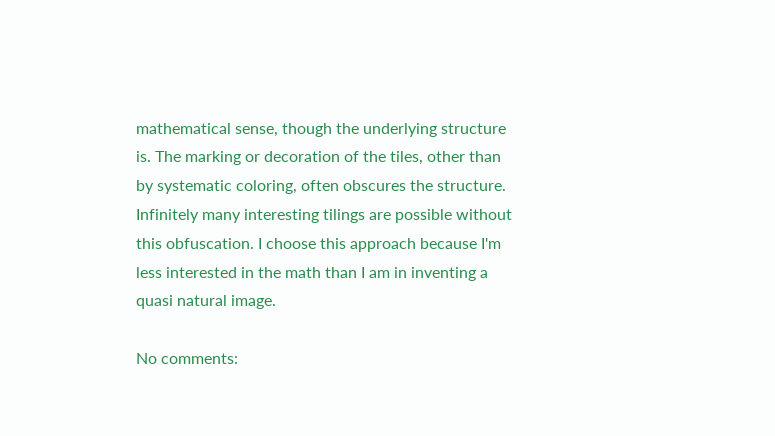mathematical sense, though the underlying structure is. The marking or decoration of the tiles, other than by systematic coloring, often obscures the structure. Infinitely many interesting tilings are possible without this obfuscation. I choose this approach because I'm less interested in the math than I am in inventing a quasi natural image.

No comments: